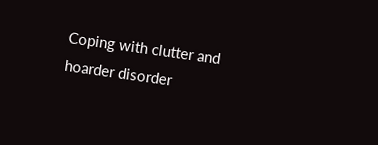Coping with clutter and hoarder disorder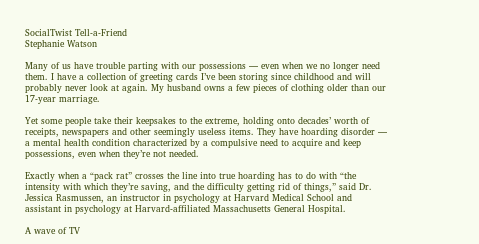SocialTwist Tell-a-Friend
Stephanie Watson

Many of us have trouble parting with our possessions — even when we no longer need them. I have a collection of greeting cards I’ve been storing since childhood and will probably never look at again. My husband owns a few pieces of clothing older than our 17-year marriage.

Yet some people take their keepsakes to the extreme, holding onto decades’ worth of receipts, newspapers and other seemingly useless items. They have hoarding disorder — a mental health condition characterized by a compulsive need to acquire and keep possessions, even when they’re not needed.

Exactly when a “pack rat” crosses the line into true hoarding has to do with “the intensity with which they’re saving, and the difficulty getting rid of things,” said Dr. Jessica Rasmussen, an instructor in psychology at Harvard Medical School and assistant in psychology at Harvard-affiliated Massachusetts General Hospital.

A wave of TV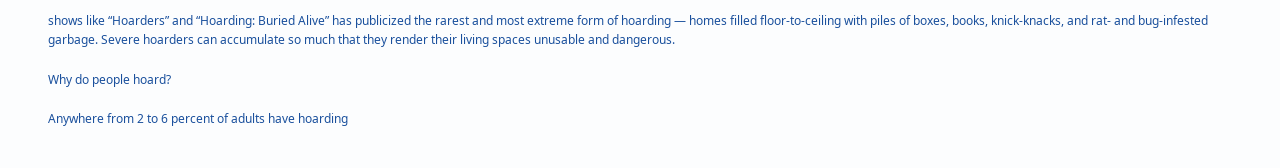shows like “Hoarders” and “Hoarding: Buried Alive” has publicized the rarest and most extreme form of hoarding — homes filled floor-to-ceiling with piles of boxes, books, knick-knacks, and rat- and bug-infested garbage. Severe hoarders can accumulate so much that they render their living spaces unusable and dangerous.

Why do people hoard?

Anywhere from 2 to 6 percent of adults have hoarding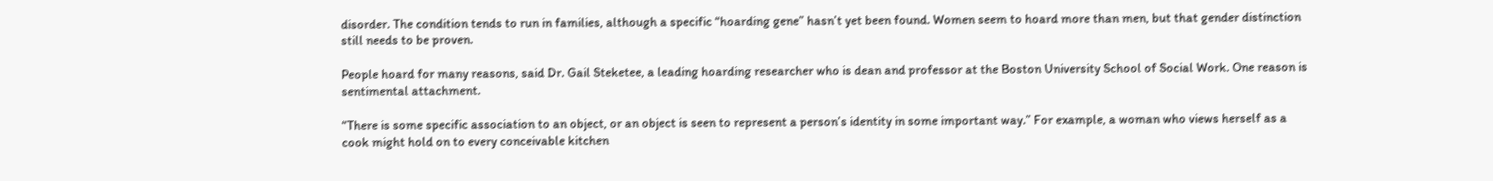disorder. The condition tends to run in families, although a specific “hoarding gene” hasn’t yet been found. Women seem to hoard more than men, but that gender distinction still needs to be proven.

People hoard for many reasons, said Dr. Gail Steketee, a leading hoarding researcher who is dean and professor at the Boston University School of Social Work. One reason is sentimental attachment.

“There is some specific association to an object, or an object is seen to represent a person’s identity in some important way.” For example, a woman who views herself as a cook might hold on to every conceivable kitchen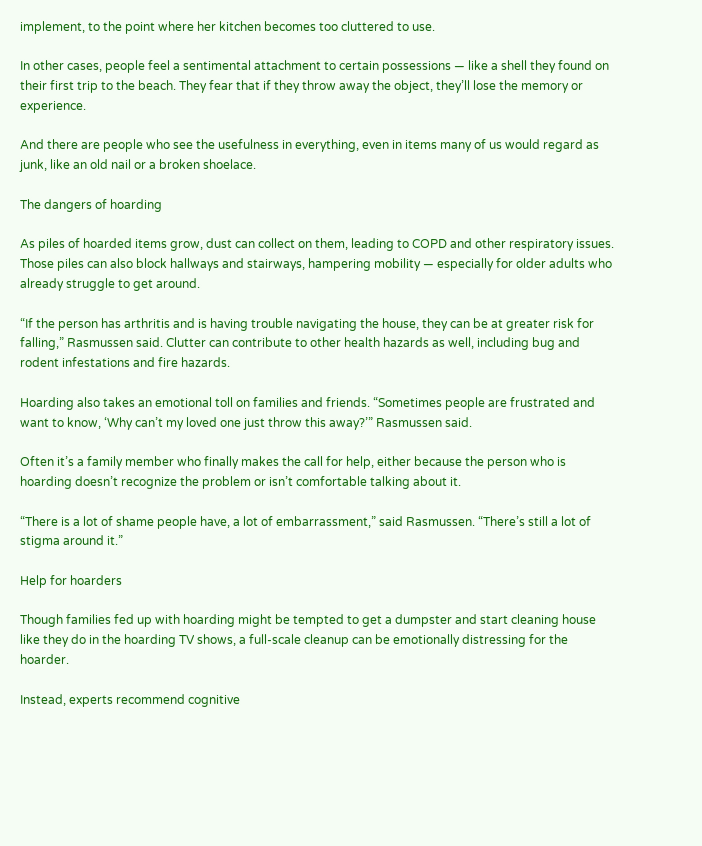implement, to the point where her kitchen becomes too cluttered to use.

In other cases, people feel a sentimental attachment to certain possessions — like a shell they found on their first trip to the beach. They fear that if they throw away the object, they’ll lose the memory or experience.

And there are people who see the usefulness in everything, even in items many of us would regard as junk, like an old nail or a broken shoelace.

The dangers of hoarding

As piles of hoarded items grow, dust can collect on them, leading to COPD and other respiratory issues. Those piles can also block hallways and stairways, hampering mobility — especially for older adults who already struggle to get around.

“If the person has arthritis and is having trouble navigating the house, they can be at greater risk for falling,” Rasmussen said. Clutter can contribute to other health hazards as well, including bug and rodent infestations and fire hazards.

Hoarding also takes an emotional toll on families and friends. “Sometimes people are frustrated and want to know, ‘Why can’t my loved one just throw this away?’” Rasmussen said.

Often it’s a family member who finally makes the call for help, either because the person who is hoarding doesn’t recognize the problem or isn’t comfortable talking about it.

“There is a lot of shame people have, a lot of embarrassment,” said Rasmussen. “There’s still a lot of stigma around it.”

Help for hoarders

Though families fed up with hoarding might be tempted to get a dumpster and start cleaning house like they do in the hoarding TV shows, a full-scale cleanup can be emotionally distressing for the hoarder.

Instead, experts recommend cognitive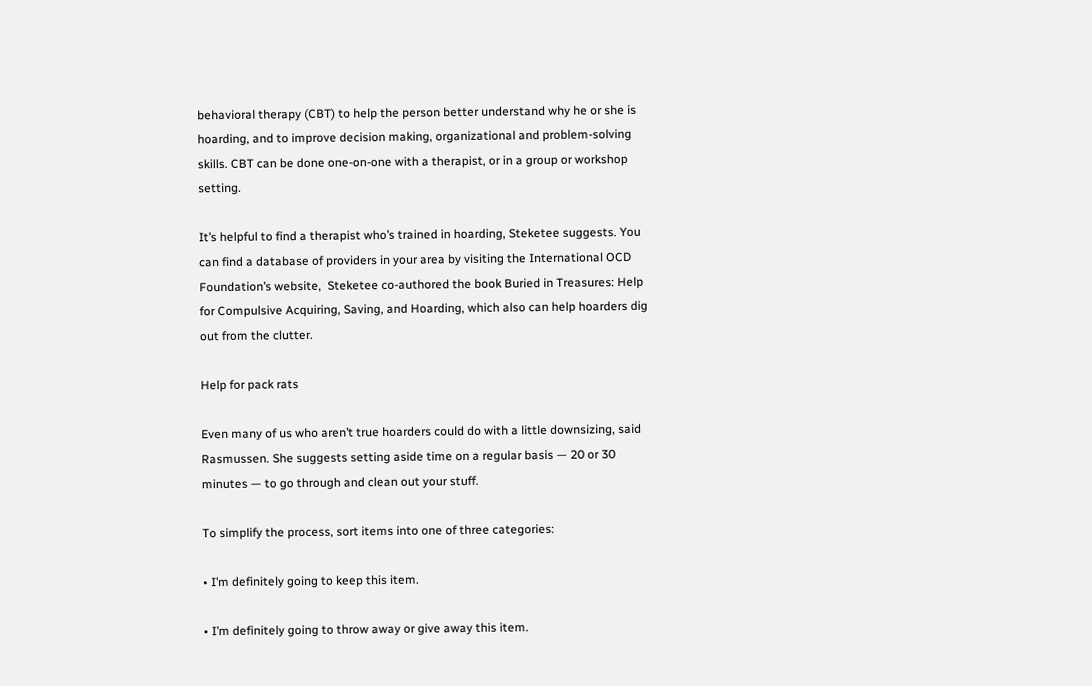behavioral therapy (CBT) to help the person better understand why he or she is hoarding, and to improve decision making, organizational and problem-solving skills. CBT can be done one-on-one with a therapist, or in a group or workshop setting.

It’s helpful to find a therapist who’s trained in hoarding, Steketee suggests. You can find a database of providers in your area by visiting the International OCD Foundation’s website,  Steketee co-authored the book Buried in Treasures: Help for Compulsive Acquiring, Saving, and Hoarding, which also can help hoarders dig out from the clutter.

Help for pack rats

Even many of us who aren’t true hoarders could do with a little downsizing, said Rasmussen. She suggests setting aside time on a regular basis — 20 or 30 minutes — to go through and clean out your stuff.

To simplify the process, sort items into one of three categories:

• I’m definitely going to keep this item.

• I’m definitely going to throw away or give away this item.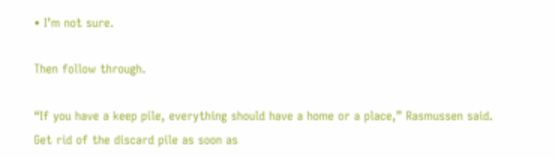• I’m not sure.

Then follow through.

“If you have a keep pile, everything should have a home or a place,” Rasmussen said. Get rid of the discard pile as soon as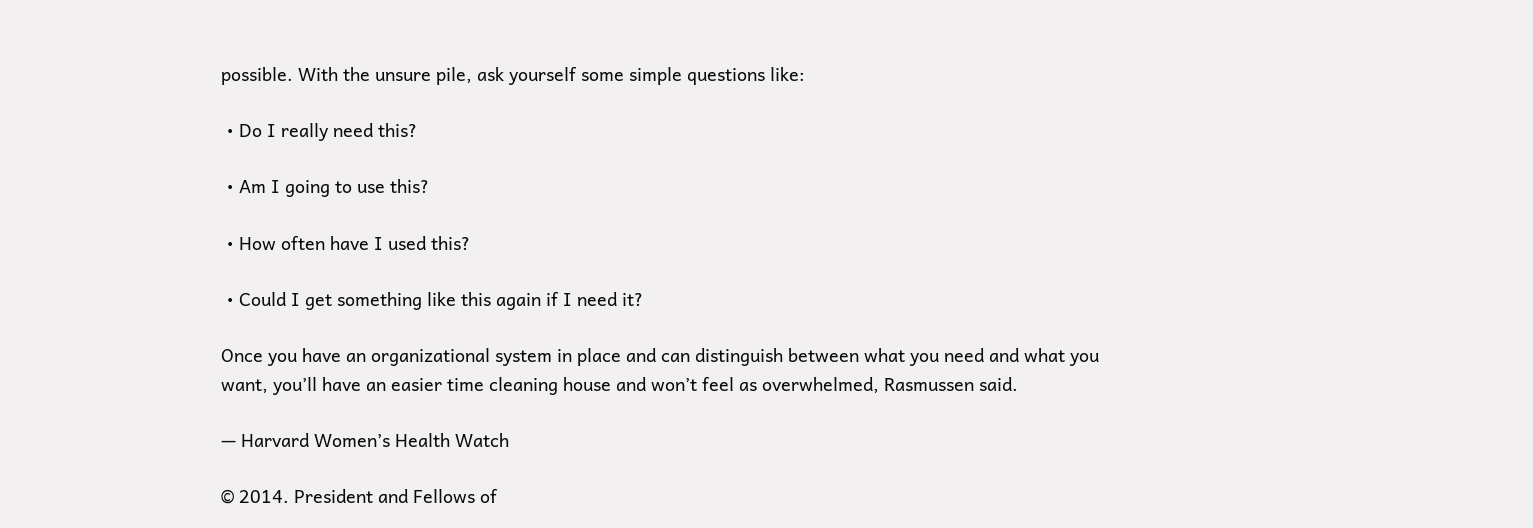possible. With the unsure pile, ask yourself some simple questions like:

 • Do I really need this?

 • Am I going to use this?

 • How often have I used this?

 • Could I get something like this again if I need it?

Once you have an organizational system in place and can distinguish between what you need and what you want, you’ll have an easier time cleaning house and won’t feel as overwhelmed, Rasmussen said.

— Harvard Women’s Health Watch

© 2014. President and Fellows of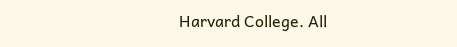Harvard College. All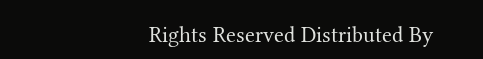Rights Reserved Distributed By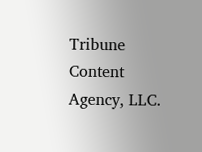Tribune Content Agency, LLC.